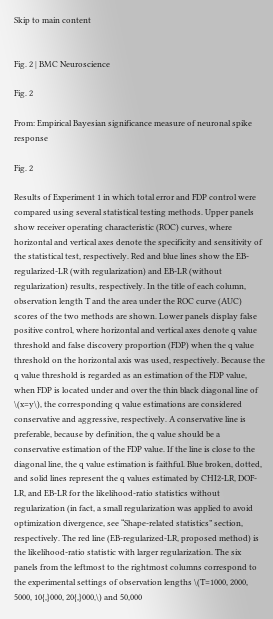Skip to main content


Fig. 2 | BMC Neuroscience

Fig. 2

From: Empirical Bayesian significance measure of neuronal spike response

Fig. 2

Results of Experiment 1 in which total error and FDP control were compared using several statistical testing methods. Upper panels show receiver operating characteristic (ROC) curves, where horizontal and vertical axes denote the specificity and sensitivity of the statistical test, respectively. Red and blue lines show the EB-regularized-LR (with regularization) and EB-LR (without regularization) results, respectively. In the title of each column, observation length T and the area under the ROC curve (AUC) scores of the two methods are shown. Lower panels display false positive control, where horizontal and vertical axes denote q value threshold and false discovery proportion (FDP) when the q value threshold on the horizontal axis was used, respectively. Because the q value threshold is regarded as an estimation of the FDP value, when FDP is located under and over the thin black diagonal line of \(x=y\), the corresponding q value estimations are considered conservative and aggressive, respectively. A conservative line is preferable, because by definition, the q value should be a conservative estimation of the FDP value. If the line is close to the diagonal line, the q value estimation is faithful. Blue broken, dotted, and solid lines represent the q values estimated by CHI2-LR, DOF-LR, and EB-LR for the likelihood-ratio statistics without regularization (in fact, a small regularization was applied to avoid optimization divergence, see “Shape-related statistics” section, respectively. The red line (EB-regularized-LR, proposed method) is the likelihood-ratio statistic with larger regularization. The six panels from the leftmost to the rightmost columns correspond to the experimental settings of observation lengths \(T=1000, 2000, 5000, 10{,}000, 20{,}000,\) and 50,000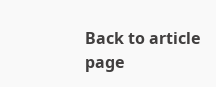Back to article page